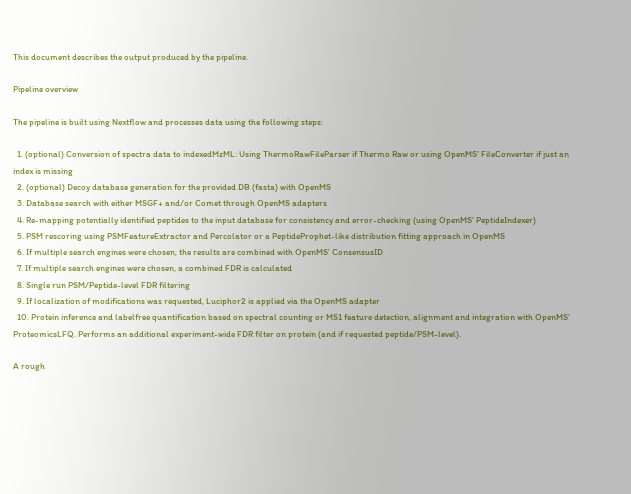This document describes the output produced by the pipeline.

Pipeline overview

The pipeline is built using Nextflow and processes data using the following steps:

  1. (optional) Conversion of spectra data to indexedMzML: Using ThermoRawFileParser if Thermo Raw or using OpenMS’ FileConverter if just an index is missing
  2. (optional) Decoy database generation for the provided DB (fasta) with OpenMS
  3. Database search with either MSGF+ and/or Comet through OpenMS adapters
  4. Re-mapping potentially identified peptides to the input database for consistency and error-checking (using OpenMS’ PeptideIndexer)
  5. PSM rescoring using PSMFeatureExtractor and Percolator or a PeptideProphet-like distribution fitting approach in OpenMS
  6. If multiple search engines were chosen, the results are combined with OpenMS’ ConsensusID
  7. If multiple search engines were chosen, a combined FDR is calculated
  8. Single run PSM/Peptide-level FDR filtering
  9. If localization of modifications was requested, Luciphor2 is applied via the OpenMS adapter
  10. Protein inference and labelfree quantification based on spectral counting or MS1 feature detection, alignment and integration with OpenMS’ ProteomicsLFQ. Performs an additional experiment-wide FDR filter on protein (and if requested peptide/PSM-level).

A rough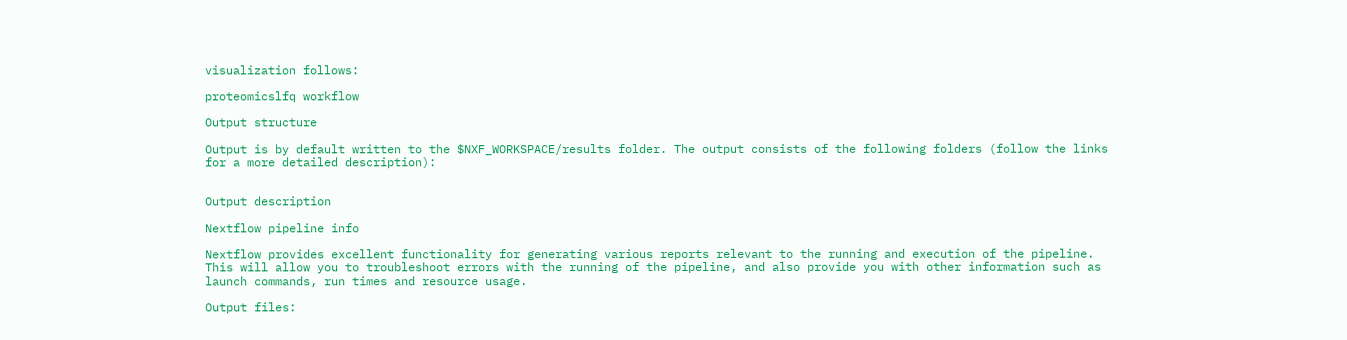visualization follows:

proteomicslfq workflow

Output structure

Output is by default written to the $NXF_WORKSPACE/results folder. The output consists of the following folders (follow the links for a more detailed description):


Output description

Nextflow pipeline info

Nextflow provides excellent functionality for generating various reports relevant to the running and execution of the pipeline. This will allow you to troubleshoot errors with the running of the pipeline, and also provide you with other information such as launch commands, run times and resource usage.

Output files: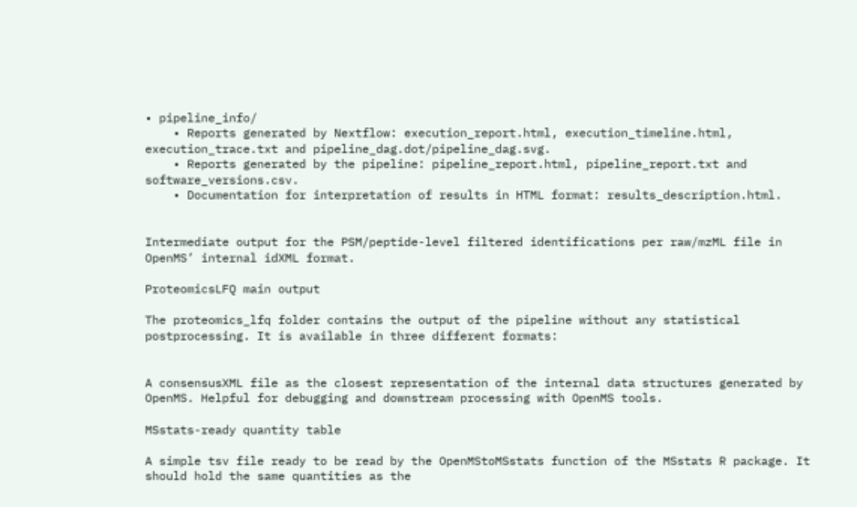• pipeline_info/
    • Reports generated by Nextflow: execution_report.html, execution_timeline.html, execution_trace.txt and pipeline_dag.dot/pipeline_dag.svg.
    • Reports generated by the pipeline: pipeline_report.html, pipeline_report.txt and software_versions.csv.
    • Documentation for interpretation of results in HTML format: results_description.html.


Intermediate output for the PSM/peptide-level filtered identifications per raw/mzML file in OpenMS’ internal idXML format.

ProteomicsLFQ main output

The proteomics_lfq folder contains the output of the pipeline without any statistical postprocessing. It is available in three different formats:


A consensusXML file as the closest representation of the internal data structures generated by OpenMS. Helpful for debugging and downstream processing with OpenMS tools.

MSstats-ready quantity table

A simple tsv file ready to be read by the OpenMStoMSstats function of the MSstats R package. It should hold the same quantities as the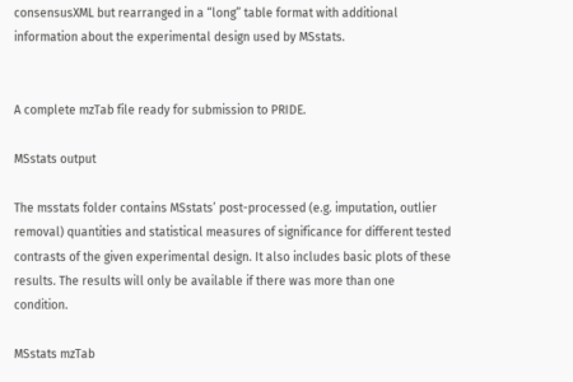consensusXML but rearranged in a “long” table format with additional information about the experimental design used by MSstats.


A complete mzTab file ready for submission to PRIDE.

MSstats output

The msstats folder contains MSstats’ post-processed (e.g. imputation, outlier removal) quantities and statistical measures of significance for different tested contrasts of the given experimental design. It also includes basic plots of these results. The results will only be available if there was more than one condition.

MSstats mzTab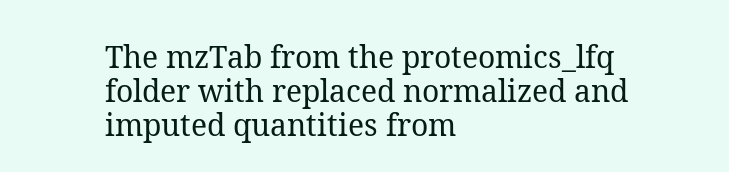The mzTab from the proteomics_lfq folder with replaced normalized and imputed quantities from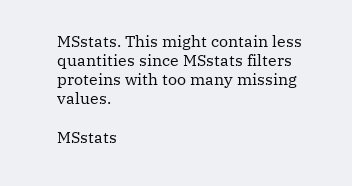MSstats. This might contain less quantities since MSstats filters proteins with too many missing values.

MSstats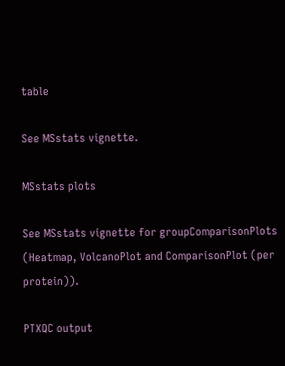table

See MSstats vignette.

MSstats plots

See MSstats vignette for groupComparisonPlots (Heatmap, VolcanoPlot and ComparisonPlot (per protein)).

PTXQC output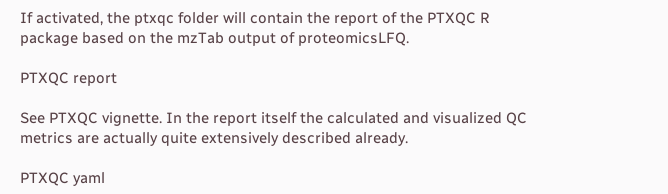If activated, the ptxqc folder will contain the report of the PTXQC R package based on the mzTab output of proteomicsLFQ.

PTXQC report

See PTXQC vignette. In the report itself the calculated and visualized QC metrics are actually quite extensively described already.

PTXQC yaml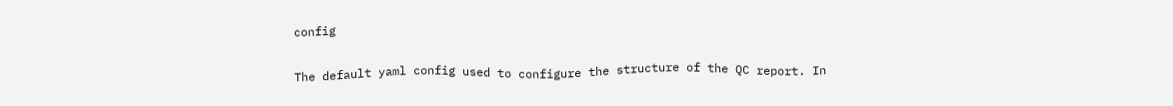config

The default yaml config used to configure the structure of the QC report. In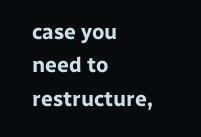case you need to restructure,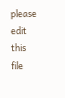please edit this file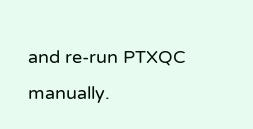and re-run PTXQC manually.